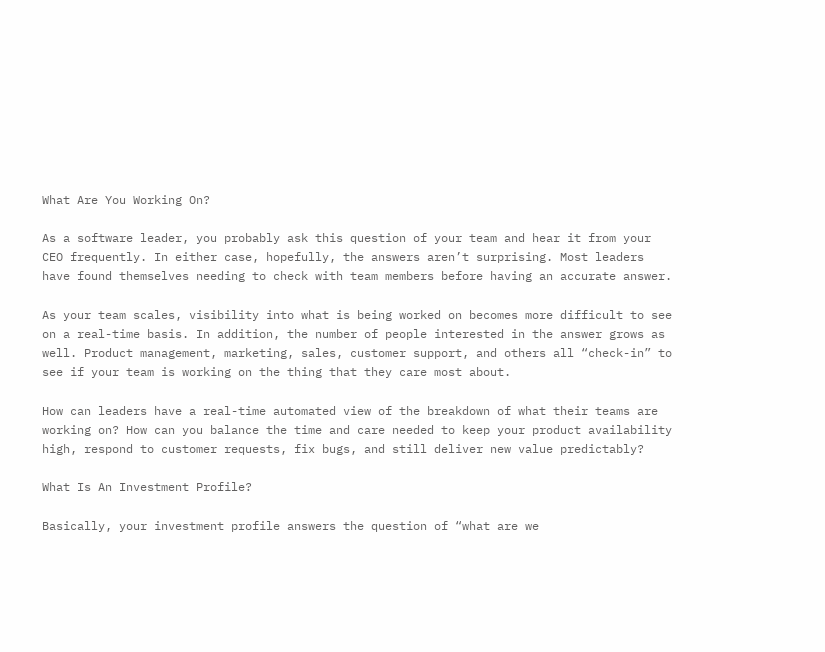What Are You Working On?

As a software leader, you probably ask this question of your team and hear it from your CEO frequently. In either case, hopefully, the answers aren’t surprising. Most leaders have found themselves needing to check with team members before having an accurate answer.

As your team scales, visibility into what is being worked on becomes more difficult to see on a real-time basis. In addition, the number of people interested in the answer grows as well. Product management, marketing, sales, customer support, and others all “check-in” to see if your team is working on the thing that they care most about.

How can leaders have a real-time automated view of the breakdown of what their teams are working on? How can you balance the time and care needed to keep your product availability high, respond to customer requests, fix bugs, and still deliver new value predictably?

What Is An Investment Profile?

Basically, your investment profile answers the question of “what are we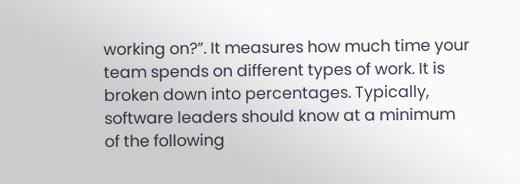working on?”. It measures how much time your team spends on different types of work. It is broken down into percentages. Typically, software leaders should know at a minimum of the following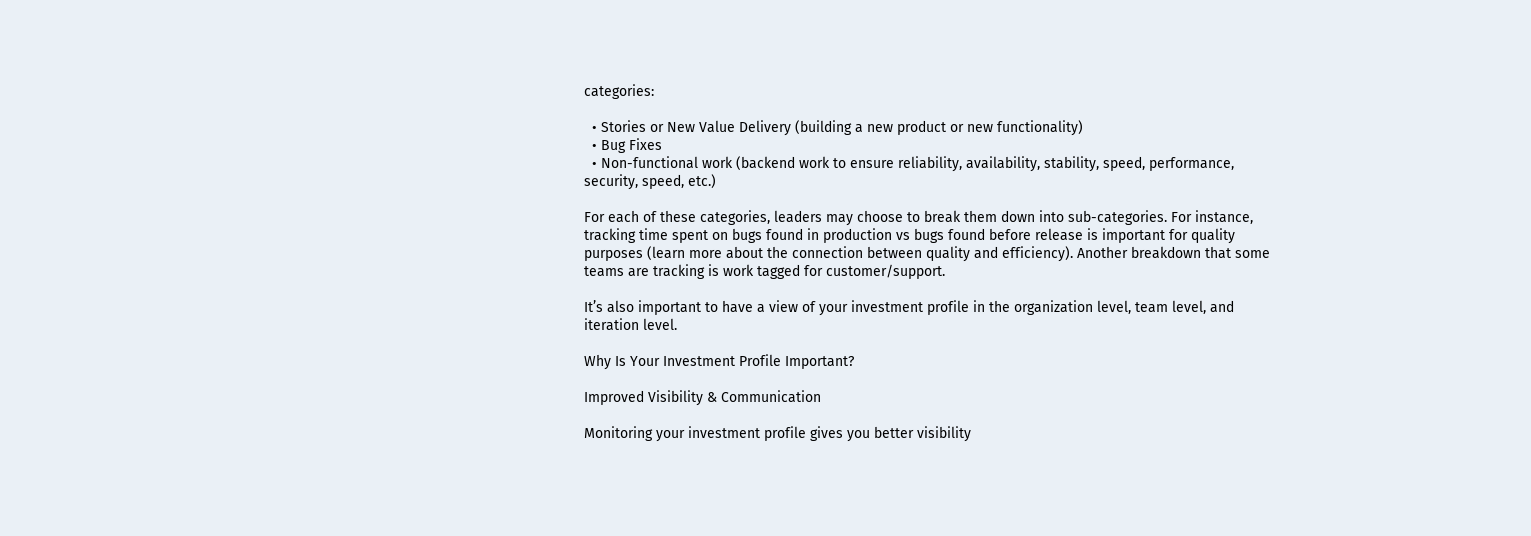categories:

  • Stories or New Value Delivery (building a new product or new functionality)
  • Bug Fixes
  • Non-functional work (backend work to ensure reliability, availability, stability, speed, performance, security, speed, etc.)

For each of these categories, leaders may choose to break them down into sub-categories. For instance, tracking time spent on bugs found in production vs bugs found before release is important for quality purposes (learn more about the connection between quality and efficiency). Another breakdown that some teams are tracking is work tagged for customer/support.

It’s also important to have a view of your investment profile in the organization level, team level, and iteration level.

Why Is Your Investment Profile Important?

Improved Visibility & Communication

Monitoring your investment profile gives you better visibility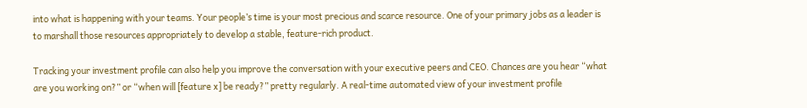into what is happening with your teams. Your people’s time is your most precious and scarce resource. One of your primary jobs as a leader is to marshall those resources appropriately to develop a stable, feature-rich product.

Tracking your investment profile can also help you improve the conversation with your executive peers and CEO. Chances are you hear “what are you working on?” or “when will [feature x] be ready?” pretty regularly. A real-time automated view of your investment profile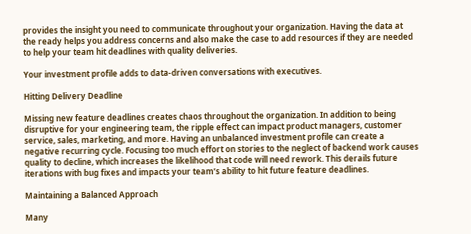provides the insight you need to communicate throughout your organization. Having the data at the ready helps you address concerns and also make the case to add resources if they are needed to help your team hit deadlines with quality deliveries.

Your investment profile adds to data-driven conversations with executives.

Hitting Delivery Deadline

Missing new feature deadlines creates chaos throughout the organization. In addition to being disruptive for your engineering team, the ripple effect can impact product managers, customer service, sales, marketing, and more. Having an unbalanced investment profile can create a negative recurring cycle. Focusing too much effort on stories to the neglect of backend work causes quality to decline, which increases the likelihood that code will need rework. This derails future iterations with bug fixes and impacts your team’s ability to hit future feature deadlines.

Maintaining a Balanced Approach

Many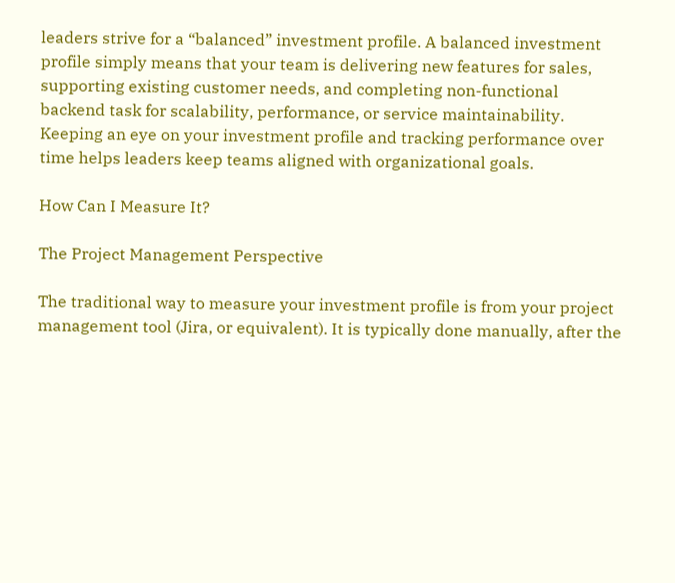leaders strive for a “balanced” investment profile. A balanced investment profile simply means that your team is delivering new features for sales, supporting existing customer needs, and completing non-functional backend task for scalability, performance, or service maintainability. Keeping an eye on your investment profile and tracking performance over time helps leaders keep teams aligned with organizational goals.

How Can I Measure It?

The Project Management Perspective

The traditional way to measure your investment profile is from your project management tool (Jira, or equivalent). It is typically done manually, after the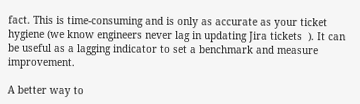fact. This is time-consuming and is only as accurate as your ticket hygiene (we know engineers never lag in updating Jira tickets  ). It can be useful as a lagging indicator to set a benchmark and measure improvement.

A better way to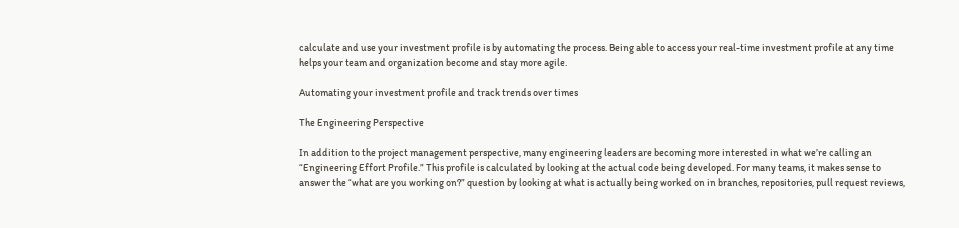calculate and use your investment profile is by automating the process. Being able to access your real-time investment profile at any time helps your team and organization become and stay more agile.

Automating your investment profile and track trends over times

The Engineering Perspective

In addition to the project management perspective, many engineering leaders are becoming more interested in what we’re calling an “Engineering Effort Profile.” This profile is calculated by looking at the actual code being developed. For many teams, it makes sense to answer the “what are you working on?” question by looking at what is actually being worked on in branches, repositories, pull request reviews,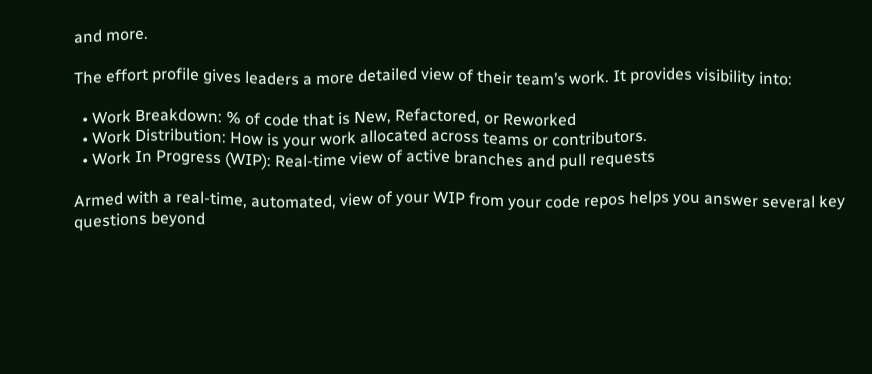and more.

The effort profile gives leaders a more detailed view of their team’s work. It provides visibility into:

  • Work Breakdown: % of code that is New, Refactored, or Reworked
  • Work Distribution: How is your work allocated across teams or contributors.
  • Work In Progress (WIP): Real-time view of active branches and pull requests

Armed with a real-time, automated, view of your WIP from your code repos helps you answer several key questions beyond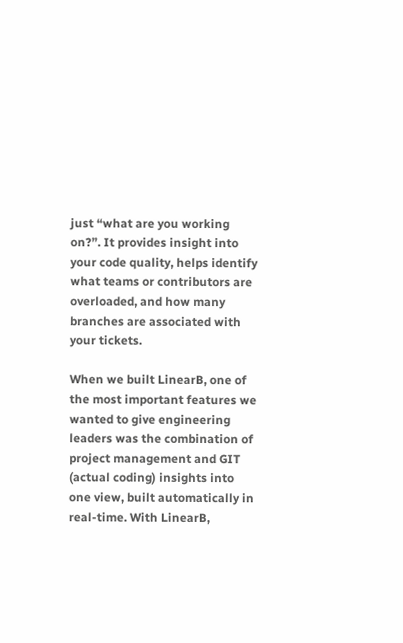just “what are you working on?”. It provides insight into your code quality, helps identify what teams or contributors are overloaded, and how many branches are associated with your tickets.

When we built LinearB, one of the most important features we wanted to give engineering leaders was the combination of project management and GIT (actual coding) insights into one view, built automatically in real-time. With LinearB,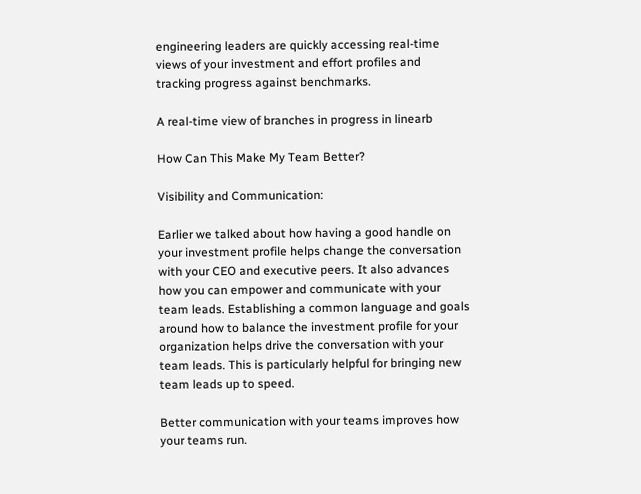engineering leaders are quickly accessing real-time views of your investment and effort profiles and tracking progress against benchmarks.

A real-time view of branches in progress in linearb

How Can This Make My Team Better?

Visibility and Communication:

Earlier we talked about how having a good handle on your investment profile helps change the conversation with your CEO and executive peers. It also advances how you can empower and communicate with your team leads. Establishing a common language and goals around how to balance the investment profile for your organization helps drive the conversation with your team leads. This is particularly helpful for bringing new team leads up to speed.

Better communication with your teams improves how your teams run.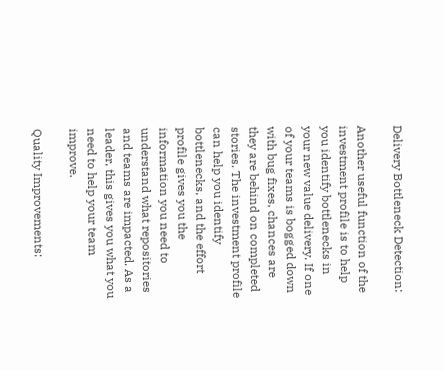Delivery Bottleneck Detection:

Another useful function of the investment profile is to help you identify bottlenecks in your new value delivery. If one of your teams is bogged down with bug fixes, chances are they are behind on completed stories. The investment profile can help you identify bottlenecks, and the effort profile gives you the information you need to understand what repositories and teams are impacted. As a leader, this gives you what you need to help your team improve.

Quality Improvements: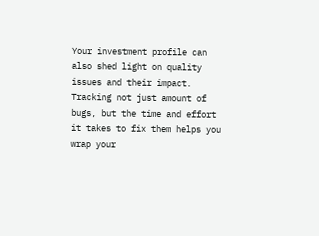Your investment profile can also shed light on quality issues and their impact. Tracking not just amount of bugs, but the time and effort it takes to fix them helps you wrap your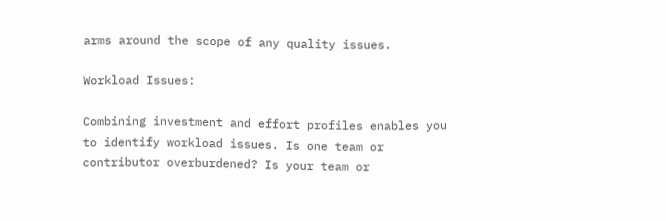arms around the scope of any quality issues.

Workload Issues:

Combining investment and effort profiles enables you to identify workload issues. Is one team or contributor overburdened? Is your team or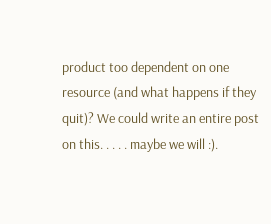product too dependent on one resource (and what happens if they quit)? We could write an entire post on this. . . . . maybe we will :).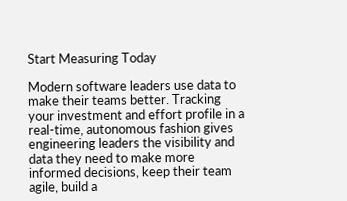Start Measuring Today

Modern software leaders use data to make their teams better. Tracking your investment and effort profile in a real-time, autonomous fashion gives engineering leaders the visibility and data they need to make more informed decisions, keep their team agile, build a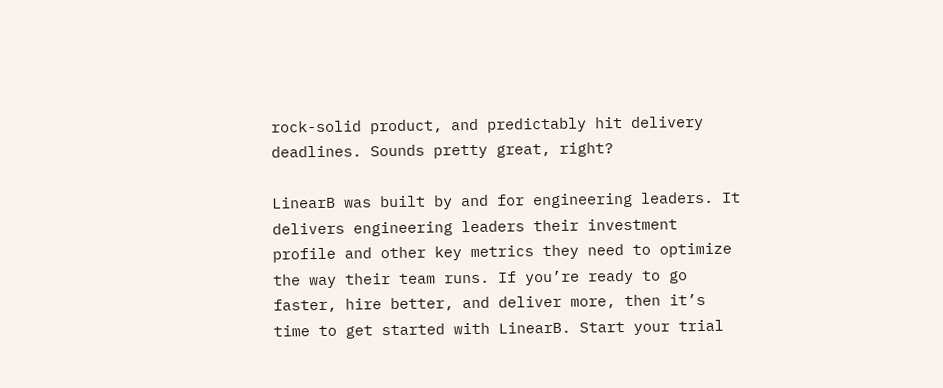rock-solid product, and predictably hit delivery deadlines. Sounds pretty great, right?

LinearB was built by and for engineering leaders. It delivers engineering leaders their investment profile and other key metrics they need to optimize the way their team runs. If you’re ready to go faster, hire better, and deliver more, then it’s time to get started with LinearB. Start your trial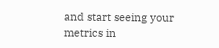and start seeing your metrics in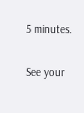5 minutes.

See your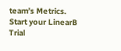team’s Metrics. Start your LinearB Trial